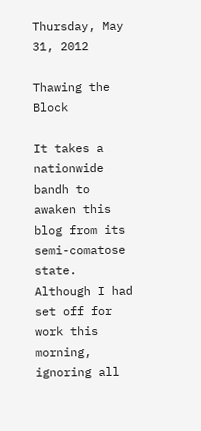Thursday, May 31, 2012

Thawing the Block

It takes a nationwide bandh to awaken this blog from its semi-comatose state. Although I had set off for work this morning, ignoring all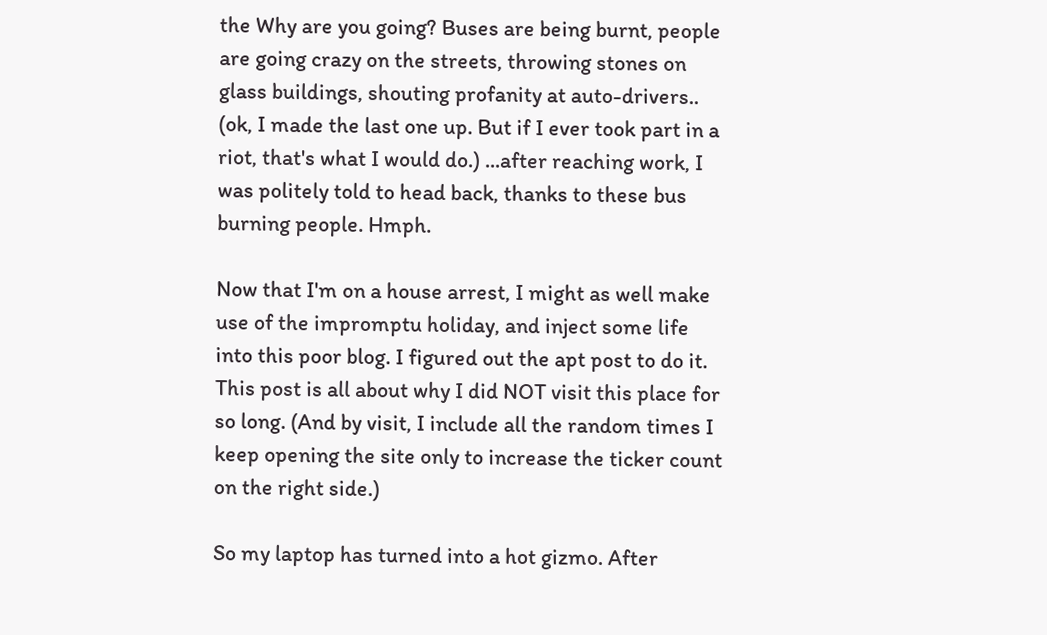the Why are you going? Buses are being burnt, people are going crazy on the streets, throwing stones on glass buildings, shouting profanity at auto-drivers.. (ok, I made the last one up. But if I ever took part in a riot, that's what I would do.) ...after reaching work, I was politely told to head back, thanks to these bus burning people. Hmph.

Now that I'm on a house arrest, I might as well make use of the impromptu holiday, and inject some life into this poor blog. I figured out the apt post to do it. This post is all about why I did NOT visit this place for so long. (And by visit, I include all the random times I keep opening the site only to increase the ticker count on the right side.)

So my laptop has turned into a hot gizmo. After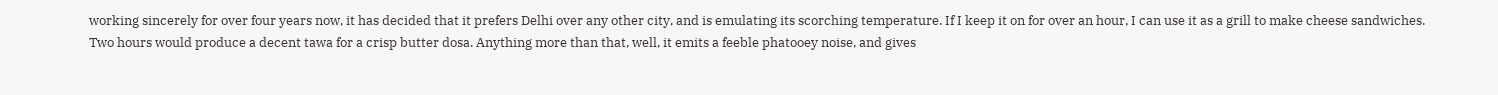working sincerely for over four years now, it has decided that it prefers Delhi over any other city, and is emulating its scorching temperature. If I keep it on for over an hour, I can use it as a grill to make cheese sandwiches. Two hours would produce a decent tawa for a crisp butter dosa. Anything more than that, well, it emits a feeble phatooey noise, and gives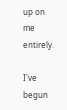up on me entirely.

I've begun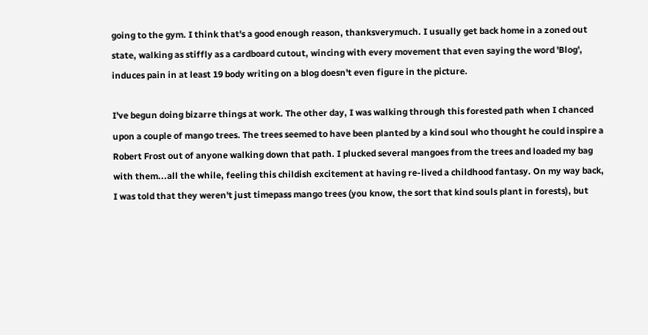going to the gym. I think that's a good enough reason, thanksverymuch. I usually get back home in a zoned out state, walking as stiffly as a cardboard cutout, wincing with every movement that even saying the word 'Blog', induces pain in at least 19 body writing on a blog doesn't even figure in the picture.

I've begun doing bizarre things at work. The other day, I was walking through this forested path when I chanced upon a couple of mango trees. The trees seemed to have been planted by a kind soul who thought he could inspire a Robert Frost out of anyone walking down that path. I plucked several mangoes from the trees and loaded my bag with them...all the while, feeling this childish excitement at having re-lived a childhood fantasy. On my way back, I was told that they weren't just timepass mango trees (you know, the sort that kind souls plant in forests), but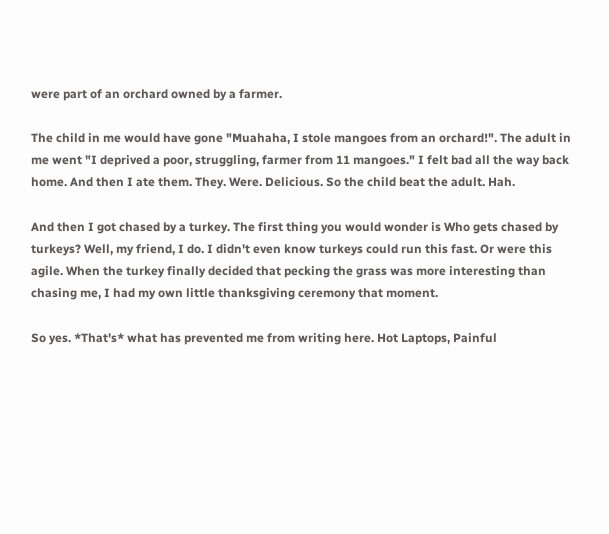were part of an orchard owned by a farmer.

The child in me would have gone "Muahaha, I stole mangoes from an orchard!". The adult in me went "I deprived a poor, struggling, farmer from 11 mangoes." I felt bad all the way back home. And then I ate them. They. Were. Delicious. So the child beat the adult. Hah.

And then I got chased by a turkey. The first thing you would wonder is Who gets chased by turkeys? Well, my friend, I do. I didn't even know turkeys could run this fast. Or were this agile. When the turkey finally decided that pecking the grass was more interesting than chasing me, I had my own little thanksgiving ceremony that moment.

So yes. *That's* what has prevented me from writing here. Hot Laptops, Painful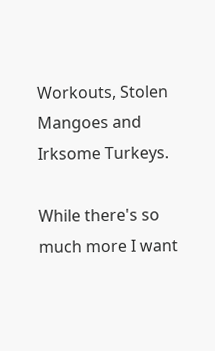Workouts, Stolen Mangoes and Irksome Turkeys.

While there's so much more I want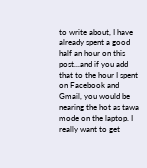to write about, I have already spent a good half an hour on this post...and if you add that to the hour I spent on Facebook and Gmail, you would be nearing the hot as tawa mode on the laptop. I really want to get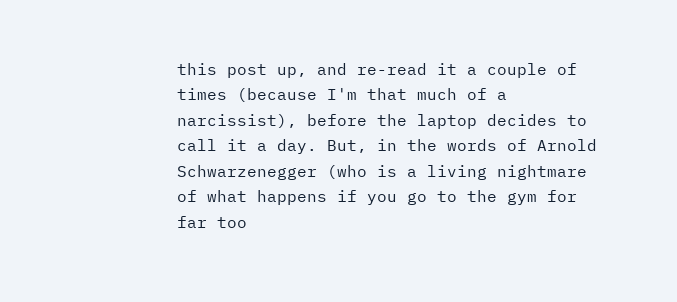this post up, and re-read it a couple of times (because I'm that much of a narcissist), before the laptop decides to call it a day. But, in the words of Arnold Schwarzenegger (who is a living nightmare of what happens if you go to the gym for far too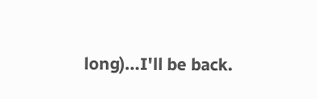long)...I'll be back.